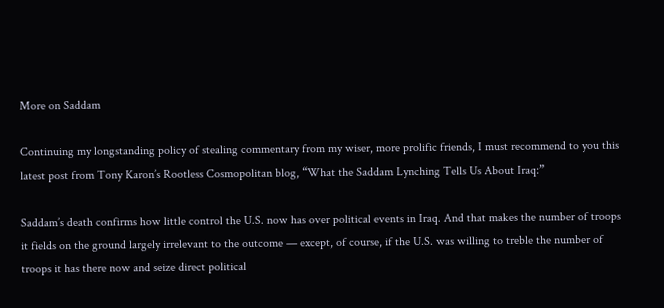More on Saddam

Continuing my longstanding policy of stealing commentary from my wiser, more prolific friends, I must recommend to you this latest post from Tony Karon’s Rootless Cosmopolitan blog, “What the Saddam Lynching Tells Us About Iraq:”

Saddam’s death confirms how little control the U.S. now has over political events in Iraq. And that makes the number of troops it fields on the ground largely irrelevant to the outcome — except, of course, if the U.S. was willing to treble the number of troops it has there now and seize direct political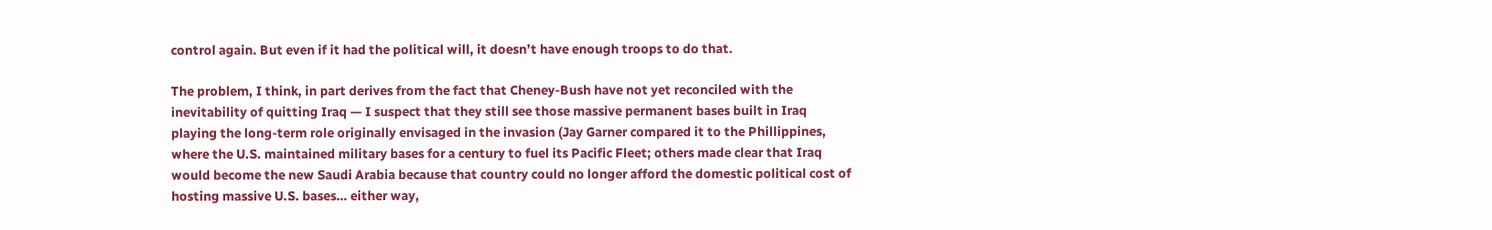control again. But even if it had the political will, it doesn’t have enough troops to do that.

The problem, I think, in part derives from the fact that Cheney-Bush have not yet reconciled with the inevitability of quitting Iraq — I suspect that they still see those massive permanent bases built in Iraq playing the long-term role originally envisaged in the invasion (Jay Garner compared it to the Phillippines, where the U.S. maintained military bases for a century to fuel its Pacific Fleet; others made clear that Iraq would become the new Saudi Arabia because that country could no longer afford the domestic political cost of hosting massive U.S. bases… either way,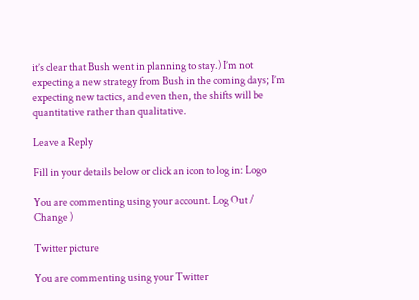it’s clear that Bush went in planning to stay.) I’m not expecting a new strategy from Bush in the coming days; I’m expecting new tactics, and even then, the shifts will be quantitative rather than qualitative.

Leave a Reply

Fill in your details below or click an icon to log in: Logo

You are commenting using your account. Log Out / Change )

Twitter picture

You are commenting using your Twitter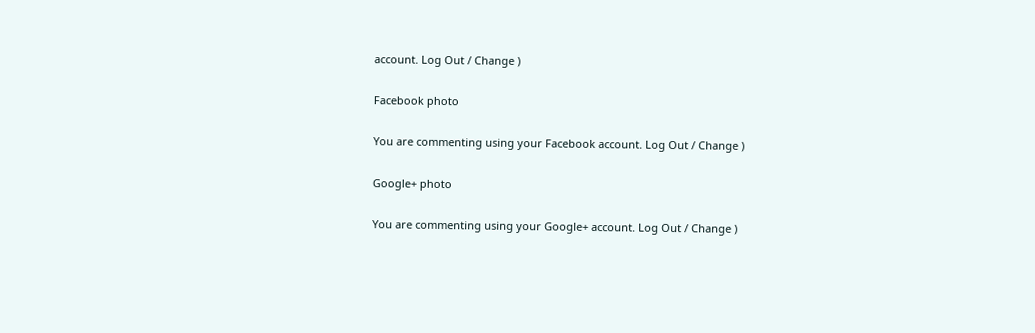account. Log Out / Change )

Facebook photo

You are commenting using your Facebook account. Log Out / Change )

Google+ photo

You are commenting using your Google+ account. Log Out / Change )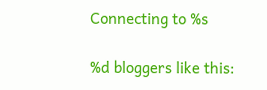Connecting to %s

%d bloggers like this: